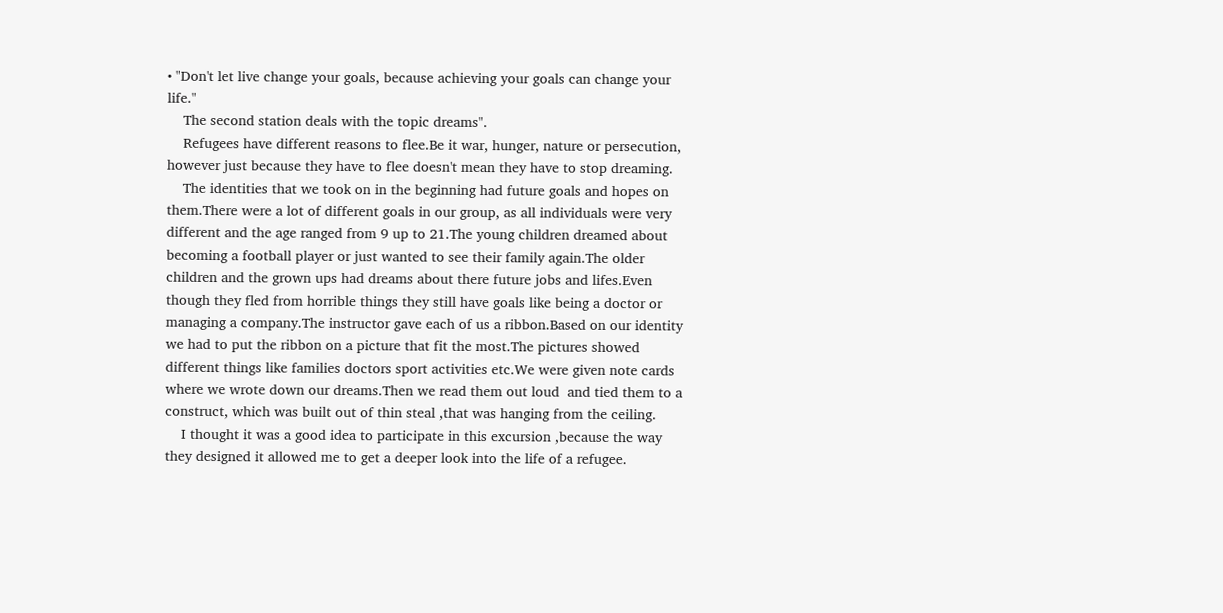• "Don't let live change your goals, because achieving your goals can change your life."
    The second station deals with the topic dreams".
    Refugees have different reasons to flee.Be it war, hunger, nature or persecution, however just because they have to flee doesn't mean they have to stop dreaming.
    The identities that we took on in the beginning had future goals and hopes on them.There were a lot of different goals in our group, as all individuals were very different and the age ranged from 9 up to 21.The young children dreamed about becoming a football player or just wanted to see their family again.The older children and the grown ups had dreams about there future jobs and lifes.Even though they fled from horrible things they still have goals like being a doctor or managing a company.The instructor gave each of us a ribbon.Based on our identity we had to put the ribbon on a picture that fit the most.The pictures showed different things like families doctors sport activities etc.We were given note cards where we wrote down our dreams.Then we read them out loud  and tied them to a construct, which was built out of thin steal ,that was hanging from the ceiling.
    I thought it was a good idea to participate in this excursion ,because the way they designed it allowed me to get a deeper look into the life of a refugee.